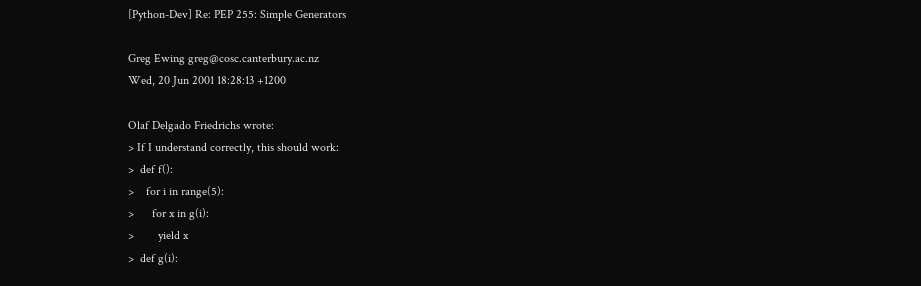[Python-Dev] Re: PEP 255: Simple Generators

Greg Ewing greg@cosc.canterbury.ac.nz
Wed, 20 Jun 2001 18:28:13 +1200

Olaf Delgado Friedrichs wrote:
> If I understand correctly, this should work:
>  def f():
>    for i in range(5):
>      for x in g(i):
>        yield x
>  def g(i):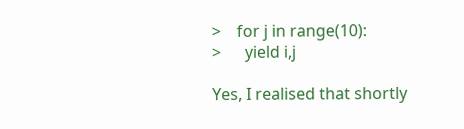>    for j in range(10):
>      yield i,j

Yes, I realised that shortly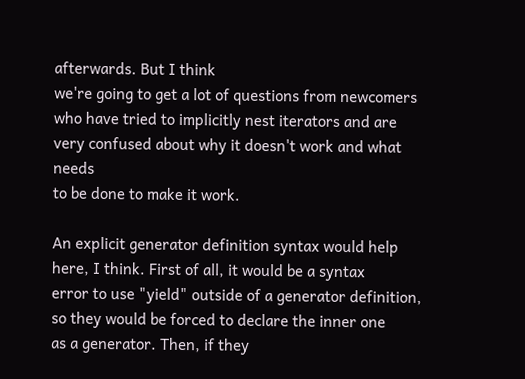afterwards. But I think
we're going to get a lot of questions from newcomers
who have tried to implicitly nest iterators and are
very confused about why it doesn't work and what needs
to be done to make it work.

An explicit generator definition syntax would help
here, I think. First of all, it would be a syntax
error to use "yield" outside of a generator definition,
so they would be forced to declare the inner one
as a generator. Then, if they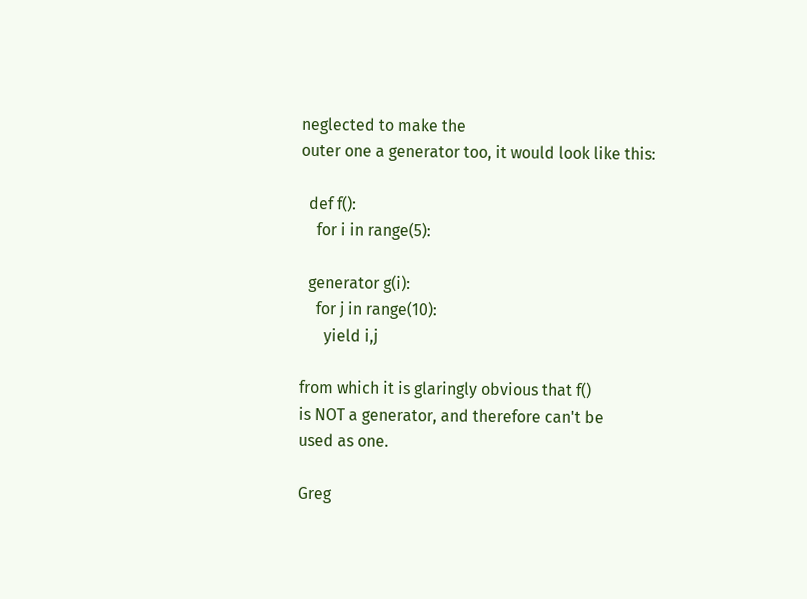neglected to make the
outer one a generator too, it would look like this:

  def f():
    for i in range(5):

  generator g(i):
    for j in range(10):
      yield i,j

from which it is glaringly obvious that f()
is NOT a generator, and therefore can't be
used as one.

Greg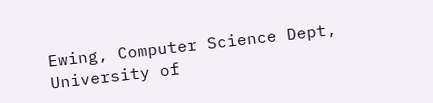Ewing, Computer Science Dept, University of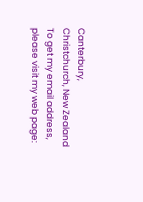Canterbury,
Christchurch, New Zealand
To get my email address, please visit my web page: